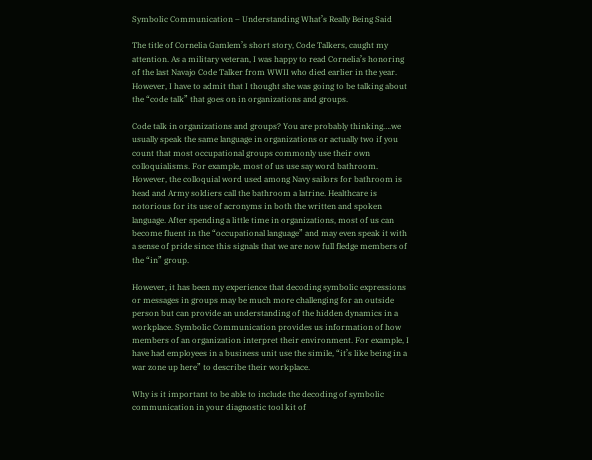Symbolic Communication – Understanding What’s Really Being Said

The title of Cornelia Gamlem’s short story, Code Talkers, caught my attention. As a military veteran, I was happy to read Cornelia’s honoring of the last Navajo Code Talker from WWII who died earlier in the year. However, I have to admit that I thought she was going to be talking about the “code talk” that goes on in organizations and groups.

Code talk in organizations and groups? You are probably thinking….we usually speak the same language in organizations or actually two if you count that most occupational groups commonly use their own colloquialisms. For example, most of us use say word bathroom. However, the colloquial word used among Navy sailors for bathroom is head and Army soldiers call the bathroom a latrine. Healthcare is notorious for its use of acronyms in both the written and spoken language. After spending a little time in organizations, most of us can become fluent in the “occupational language” and may even speak it with a sense of pride since this signals that we are now full fledge members of the “in” group.

However, it has been my experience that decoding symbolic expressions or messages in groups may be much more challenging for an outside person but can provide an understanding of the hidden dynamics in a workplace. Symbolic Communication provides us information of how members of an organization interpret their environment. For example, I have had employees in a business unit use the simile, “it’s like being in a war zone up here” to describe their workplace.

Why is it important to be able to include the decoding of symbolic communication in your diagnostic tool kit of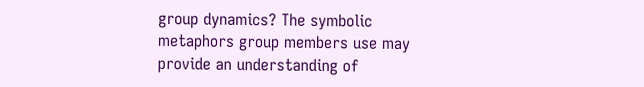group dynamics? The symbolic metaphors group members use may provide an understanding of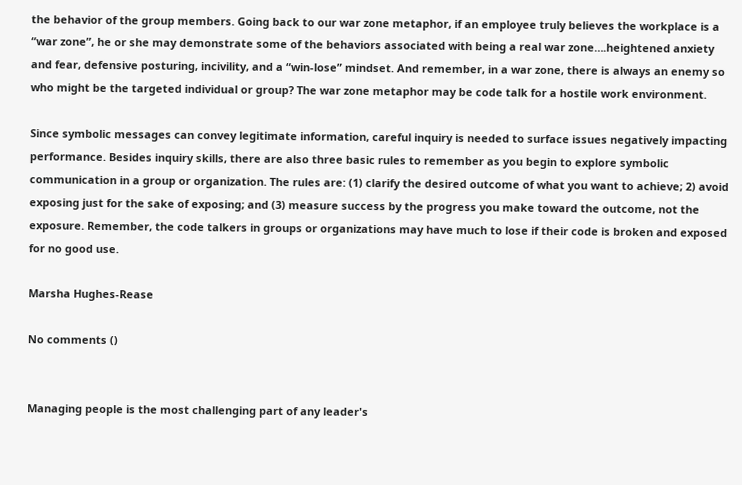the behavior of the group members. Going back to our war zone metaphor, if an employee truly believes the workplace is a “war zone”, he or she may demonstrate some of the behaviors associated with being a real war zone….heightened anxiety and fear, defensive posturing, incivility, and a “win-lose” mindset. And remember, in a war zone, there is always an enemy so who might be the targeted individual or group? The war zone metaphor may be code talk for a hostile work environment.

Since symbolic messages can convey legitimate information, careful inquiry is needed to surface issues negatively impacting performance. Besides inquiry skills, there are also three basic rules to remember as you begin to explore symbolic communication in a group or organization. The rules are: (1) clarify the desired outcome of what you want to achieve; 2) avoid exposing just for the sake of exposing; and (3) measure success by the progress you make toward the outcome, not the exposure. Remember, the code talkers in groups or organizations may have much to lose if their code is broken and exposed for no good use.

Marsha Hughes-Rease

No comments ()


Managing people is the most challenging part of any leader's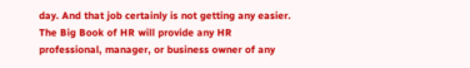day. And that job certainly is not getting any easier. The Big Book of HR will provide any HR professional, manager, or business owner of any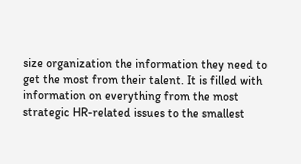size organization the information they need to get the most from their talent. It is filled with information on everything from the most strategic HR-related issues to the smallest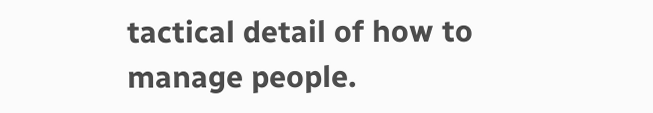tactical detail of how to manage people.